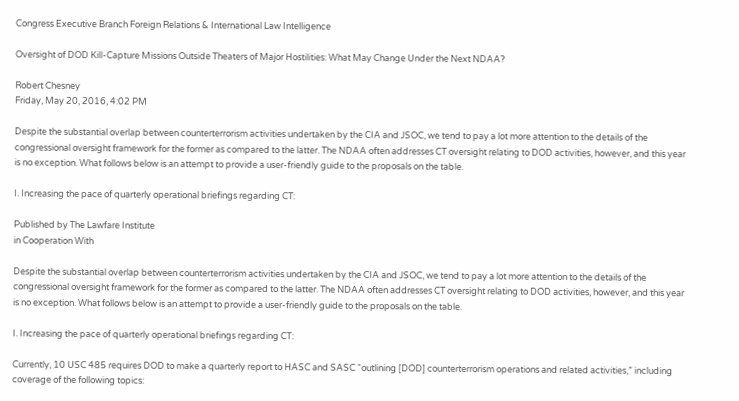Congress Executive Branch Foreign Relations & International Law Intelligence

Oversight of DOD Kill-Capture Missions Outside Theaters of Major Hostilities: What May Change Under the Next NDAA?

Robert Chesney
Friday, May 20, 2016, 4:02 PM

Despite the substantial overlap between counterterrorism activities undertaken by the CIA and JSOC, we tend to pay a lot more attention to the details of the congressional oversight framework for the former as compared to the latter. The NDAA often addresses CT oversight relating to DOD activities, however, and this year is no exception. What follows below is an attempt to provide a user-friendly guide to the proposals on the table.

I. Increasing the pace of quarterly operational briefings regarding CT:

Published by The Lawfare Institute
in Cooperation With

Despite the substantial overlap between counterterrorism activities undertaken by the CIA and JSOC, we tend to pay a lot more attention to the details of the congressional oversight framework for the former as compared to the latter. The NDAA often addresses CT oversight relating to DOD activities, however, and this year is no exception. What follows below is an attempt to provide a user-friendly guide to the proposals on the table.

I. Increasing the pace of quarterly operational briefings regarding CT:

Currently, 10 USC 485 requires DOD to make a quarterly report to HASC and SASC “outlining [DOD] counterterrorism operations and related activities,” including coverage of the following topics: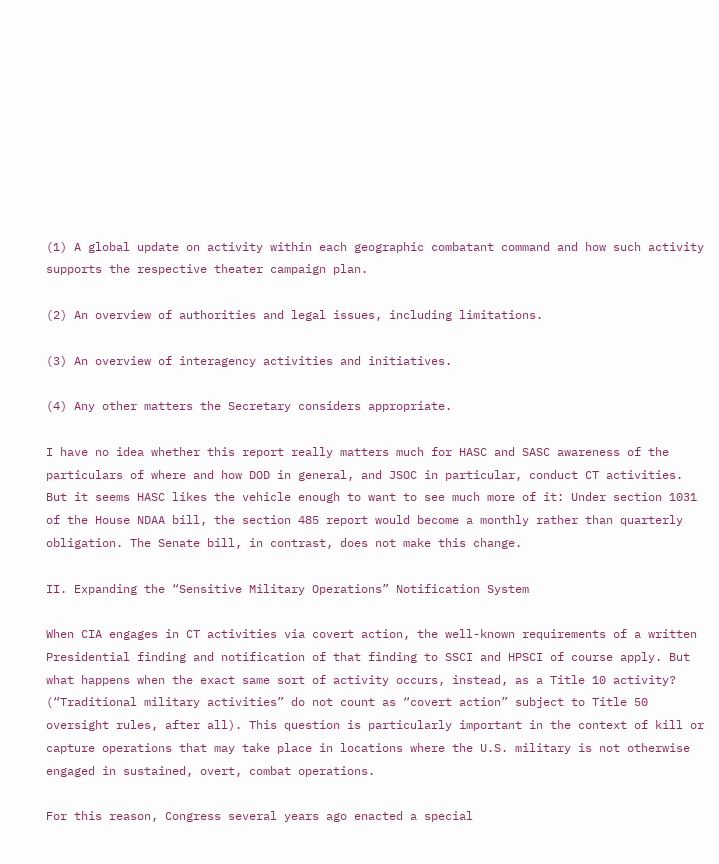(1) A global update on activity within each geographic combatant command and how such activity supports the respective theater campaign plan.

(2) An overview of authorities and legal issues, including limitations.

(3) An overview of interagency activities and initiatives.

(4) Any other matters the Secretary considers appropriate.

I have no idea whether this report really matters much for HASC and SASC awareness of the particulars of where and how DOD in general, and JSOC in particular, conduct CT activities. But it seems HASC likes the vehicle enough to want to see much more of it: Under section 1031 of the House NDAA bill, the section 485 report would become a monthly rather than quarterly obligation. The Senate bill, in contrast, does not make this change.

II. Expanding the “Sensitive Military Operations” Notification System

When CIA engages in CT activities via covert action, the well-known requirements of a written Presidential finding and notification of that finding to SSCI and HPSCI of course apply. But what happens when the exact same sort of activity occurs, instead, as a Title 10 activity? (“Traditional military activities” do not count as “covert action” subject to Title 50 oversight rules, after all). This question is particularly important in the context of kill or capture operations that may take place in locations where the U.S. military is not otherwise engaged in sustained, overt, combat operations.

For this reason, Congress several years ago enacted a special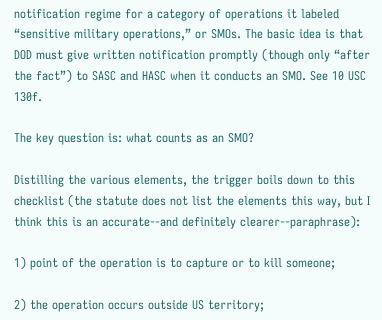notification regime for a category of operations it labeled “sensitive military operations,” or SMOs. The basic idea is that DOD must give written notification promptly (though only “after the fact”) to SASC and HASC when it conducts an SMO. See 10 USC 130f.

The key question is: what counts as an SMO?

Distilling the various elements, the trigger boils down to this checklist (the statute does not list the elements this way, but I think this is an accurate--and definitely clearer--paraphrase):

1) point of the operation is to capture or to kill someone;

2) the operation occurs outside US territory;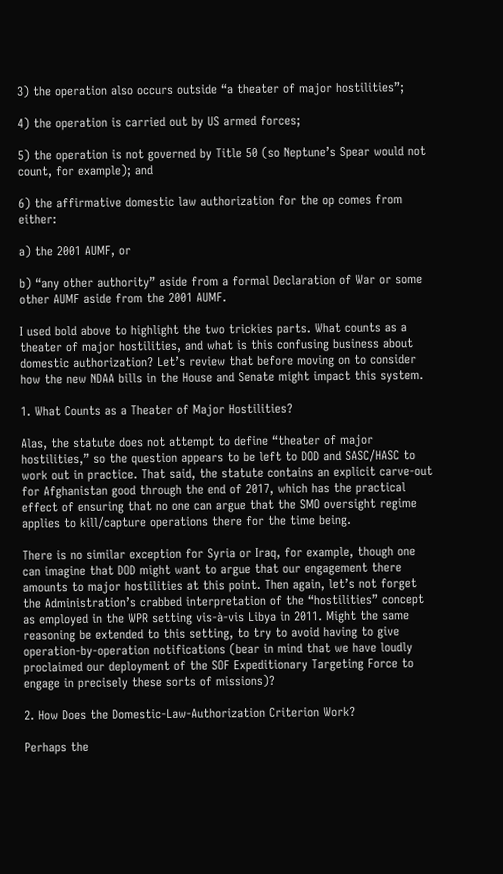3) the operation also occurs outside “a theater of major hostilities”;

4) the operation is carried out by US armed forces;

5) the operation is not governed by Title 50 (so Neptune’s Spear would not count, for example); and

6) the affirmative domestic law authorization for the op comes from either:

a) the 2001 AUMF, or

b) “any other authority” aside from a formal Declaration of War or some other AUMF aside from the 2001 AUMF.

I used bold above to highlight the two trickies parts. What counts as a theater of major hostilities, and what is this confusing business about domestic authorization? Let’s review that before moving on to consider how the new NDAA bills in the House and Senate might impact this system.

1. What Counts as a Theater of Major Hostilities?

Alas, the statute does not attempt to define “theater of major hostilities,” so the question appears to be left to DOD and SASC/HASC to work out in practice. That said, the statute contains an explicit carve-out for Afghanistan good through the end of 2017, which has the practical effect of ensuring that no one can argue that the SMO oversight regime applies to kill/capture operations there for the time being.

There is no similar exception for Syria or Iraq, for example, though one can imagine that DOD might want to argue that our engagement there amounts to major hostilities at this point. Then again, let’s not forget the Administration’s crabbed interpretation of the “hostilities” concept as employed in the WPR setting vis-à-vis Libya in 2011. Might the same reasoning be extended to this setting, to try to avoid having to give operation-by-operation notifications (bear in mind that we have loudly proclaimed our deployment of the SOF Expeditionary Targeting Force to engage in precisely these sorts of missions)?

2. How Does the Domestic-Law-Authorization Criterion Work?

Perhaps the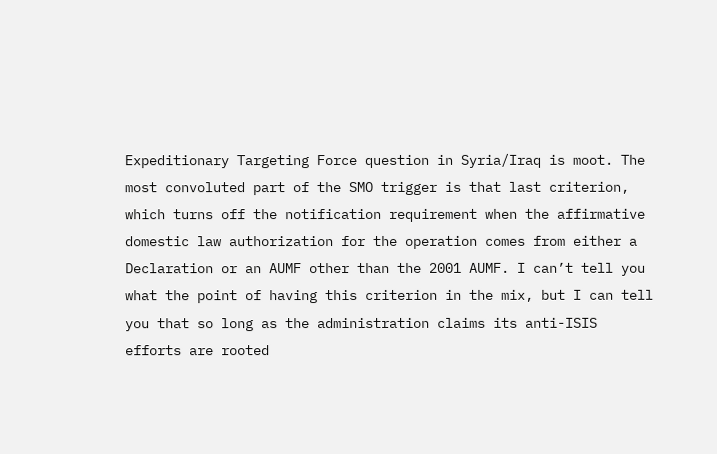Expeditionary Targeting Force question in Syria/Iraq is moot. The most convoluted part of the SMO trigger is that last criterion, which turns off the notification requirement when the affirmative domestic law authorization for the operation comes from either a Declaration or an AUMF other than the 2001 AUMF. I can’t tell you what the point of having this criterion in the mix, but I can tell you that so long as the administration claims its anti-ISIS efforts are rooted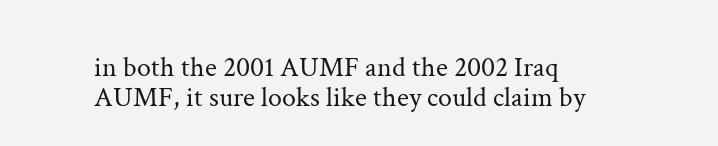in both the 2001 AUMF and the 2002 Iraq AUMF, it sure looks like they could claim by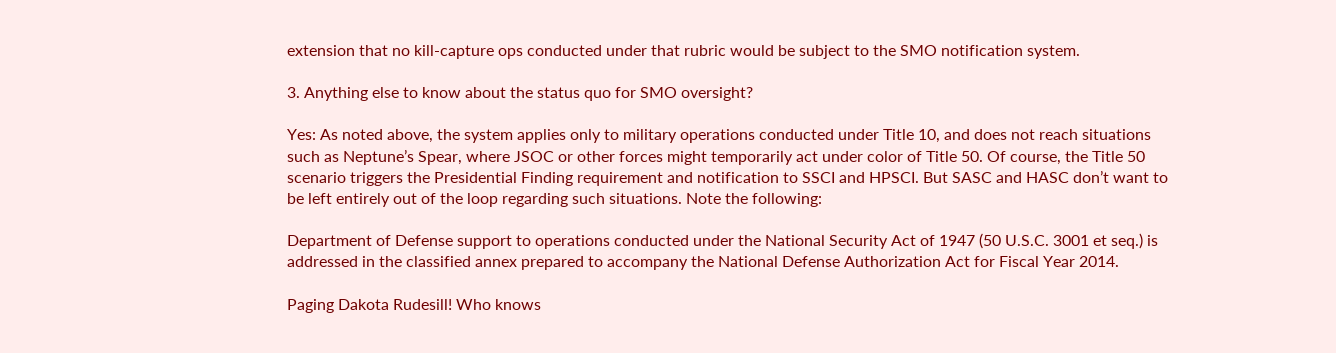extension that no kill-capture ops conducted under that rubric would be subject to the SMO notification system.

3. Anything else to know about the status quo for SMO oversight?

Yes: As noted above, the system applies only to military operations conducted under Title 10, and does not reach situations such as Neptune’s Spear, where JSOC or other forces might temporarily act under color of Title 50. Of course, the Title 50 scenario triggers the Presidential Finding requirement and notification to SSCI and HPSCI. But SASC and HASC don’t want to be left entirely out of the loop regarding such situations. Note the following:

Department of Defense support to operations conducted under the National Security Act of 1947 (50 U.S.C. 3001 et seq.) is addressed in the classified annex prepared to accompany the National Defense Authorization Act for Fiscal Year 2014.

Paging Dakota Rudesill! Who knows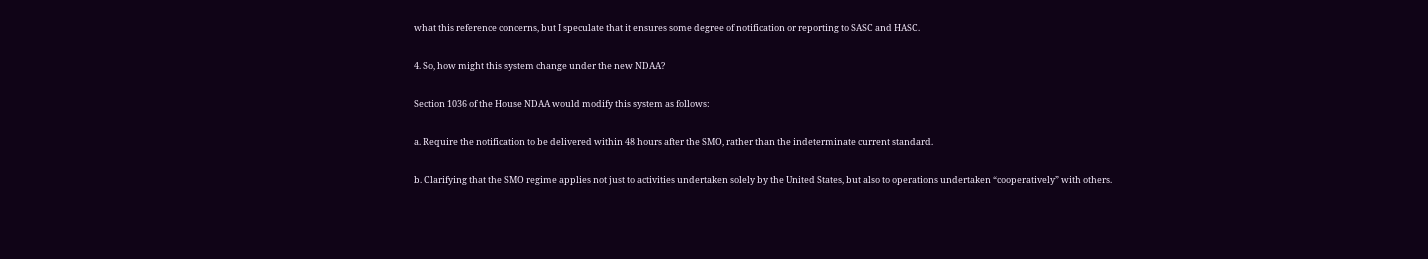what this reference concerns, but I speculate that it ensures some degree of notification or reporting to SASC and HASC.

4. So, how might this system change under the new NDAA?

Section 1036 of the House NDAA would modify this system as follows:

a. Require the notification to be delivered within 48 hours after the SMO, rather than the indeterminate current standard.

b. Clarifying that the SMO regime applies not just to activities undertaken solely by the United States, but also to operations undertaken “cooperatively” with others.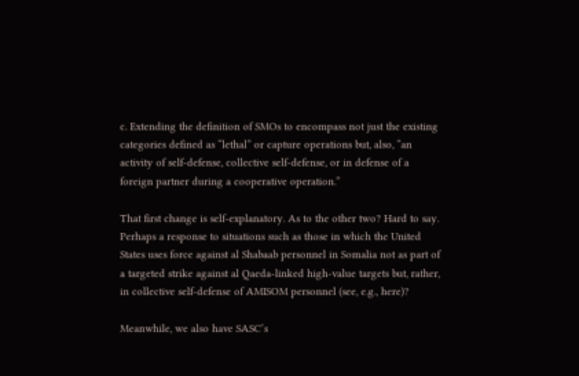c. Extending the definition of SMOs to encompass not just the existing categories defined as “lethal” or capture operations but, also, “an activity of self-defense, collective self-defense, or in defense of a foreign partner during a cooperative operation.”

That first change is self-explanatory. As to the other two? Hard to say. Perhaps a response to situations such as those in which the United States uses force against al Shabaab personnel in Somalia not as part of a targeted strike against al Qaeda-linked high-value targets but, rather, in collective self-defense of AMISOM personnel (see, e.g., here)?

Meanwhile, we also have SASC’s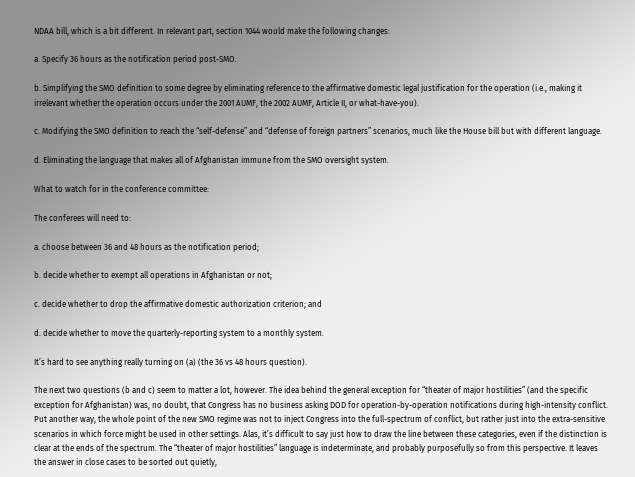NDAA bill, which is a bit different. In relevant part, section 1044 would make the following changes:

a. Specify 36 hours as the notification period post-SMO.

b. Simplifying the SMO definition to some degree by eliminating reference to the affirmative domestic legal justification for the operation (i.e., making it irrelevant whether the operation occurs under the 2001 AUMF, the 2002 AUMF, Article II, or what-have-you).

c. Modifying the SMO definition to reach the “self-defense” and “defense of foreign partners” scenarios, much like the House bill but with different language.

d. Eliminating the language that makes all of Afghanistan immune from the SMO oversight system.

What to watch for in the conference committee:

The conferees will need to:

a. choose between 36 and 48 hours as the notification period;

b. decide whether to exempt all operations in Afghanistan or not;

c. decide whether to drop the affirmative domestic authorization criterion; and

d. decide whether to move the quarterly-reporting system to a monthly system.

It’s hard to see anything really turning on (a) (the 36 vs 48 hours question).

The next two questions (b and c) seem to matter a lot, however. The idea behind the general exception for “theater of major hostilities” (and the specific exception for Afghanistan) was, no doubt, that Congress has no business asking DOD for operation-by-operation notifications during high-intensity conflict. Put another way, the whole point of the new SMO regime was not to inject Congress into the full-spectrum of conflict, but rather just into the extra-sensitive scenarios in which force might be used in other settings. Alas, it’s difficult to say just how to draw the line between these categories, even if the distinction is clear at the ends of the spectrum. The “theater of major hostilities” language is indeterminate, and probably purposefully so from this perspective. It leaves the answer in close cases to be sorted out quietly,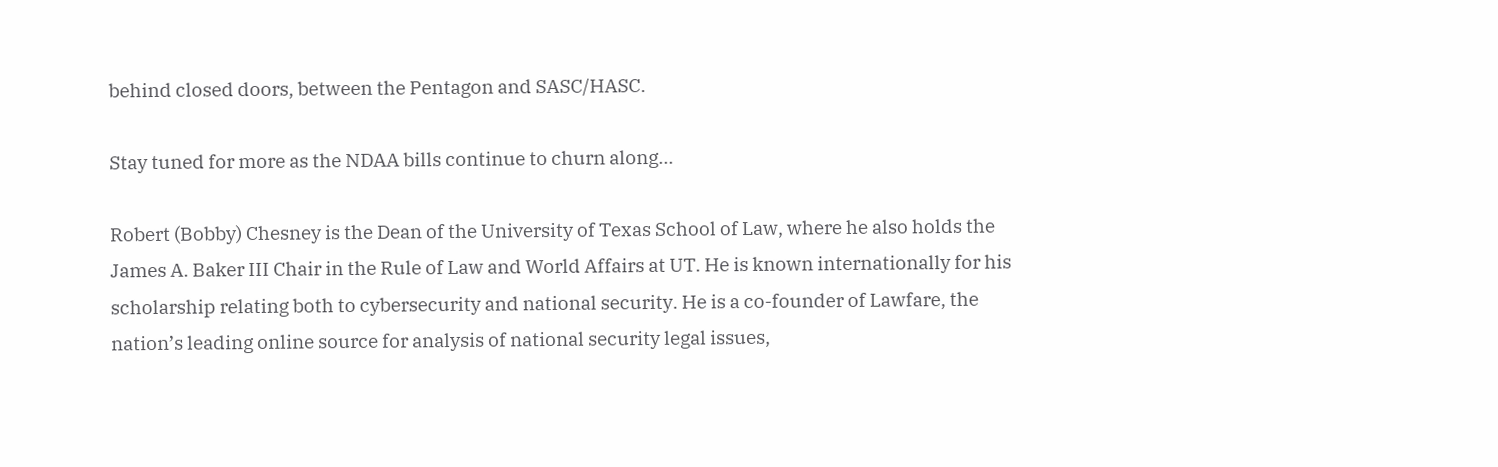behind closed doors, between the Pentagon and SASC/HASC.

Stay tuned for more as the NDAA bills continue to churn along...

Robert (Bobby) Chesney is the Dean of the University of Texas School of Law, where he also holds the James A. Baker III Chair in the Rule of Law and World Affairs at UT. He is known internationally for his scholarship relating both to cybersecurity and national security. He is a co-founder of Lawfare, the nation’s leading online source for analysis of national security legal issues,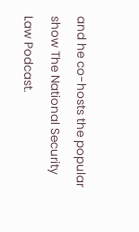and he co-hosts the popular show The National Security Law Podcast.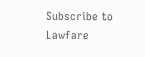Subscribe to Lawfare